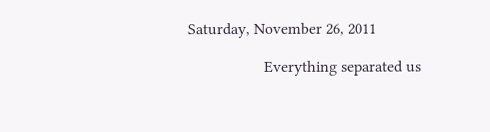Saturday, November 26, 2011

                   Everything separated us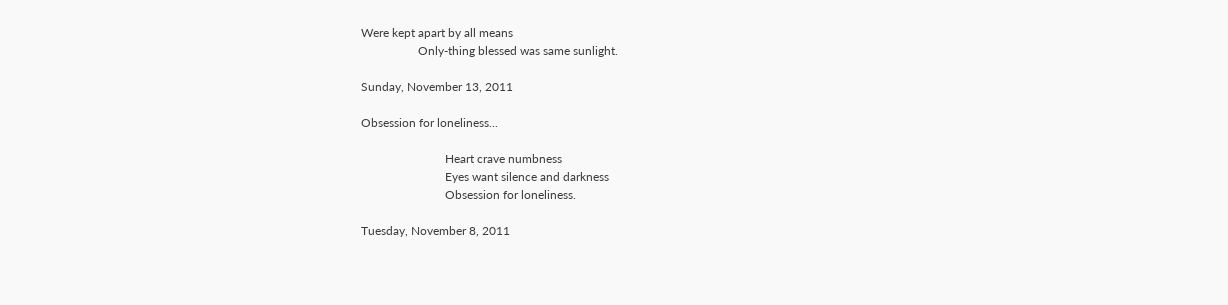Were kept apart by all means
                   Only-thing blessed was same sunlight.

Sunday, November 13, 2011

Obsession for loneliness...

                            Heart crave numbness
                            Eyes want silence and darkness
                            Obsession for loneliness.

Tuesday, November 8, 2011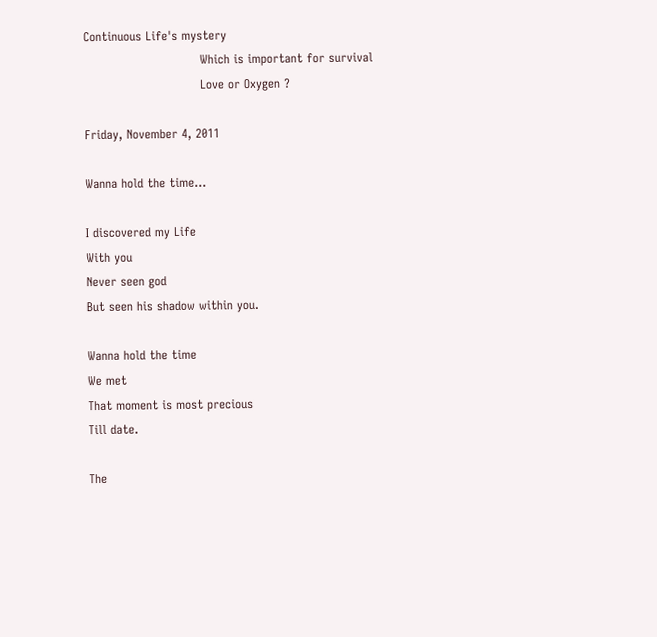Continuous Life's mystery
                             Which is important for survival
                             Love or Oxygen ?

Friday, November 4, 2011

Wanna hold the time...

I discovered my Life
With you
Never seen god
But seen his shadow within you.

Wanna hold the time
We met
That moment is most precious
Till date.

The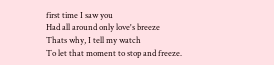first time I saw you
Had all around only love's breeze
Thats why, I tell my watch
To let that moment to stop and freeze.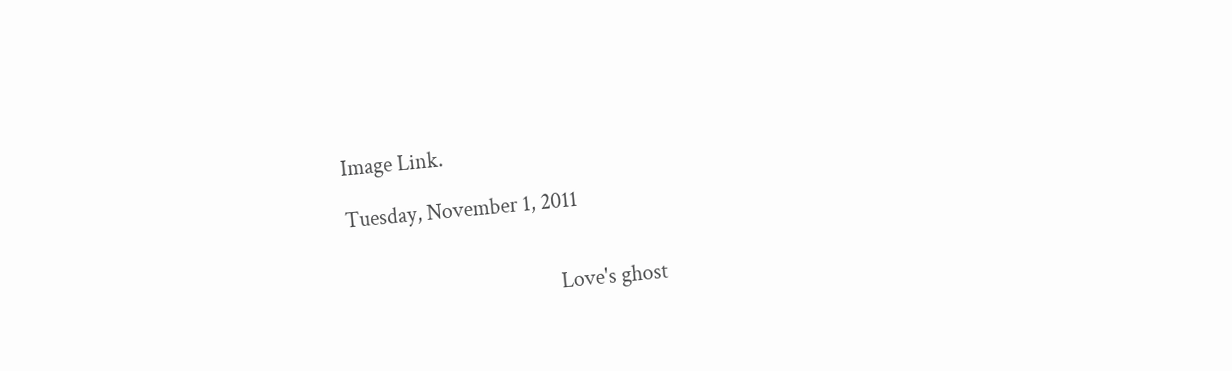Image Link.

Tuesday, November 1, 2011


                                          Love's ghost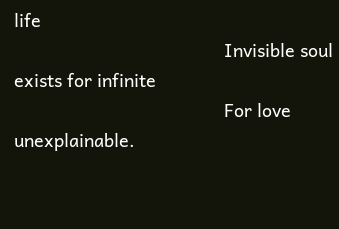life
                                          Invisible soul exists for infinite
                                          For love unexplainable.